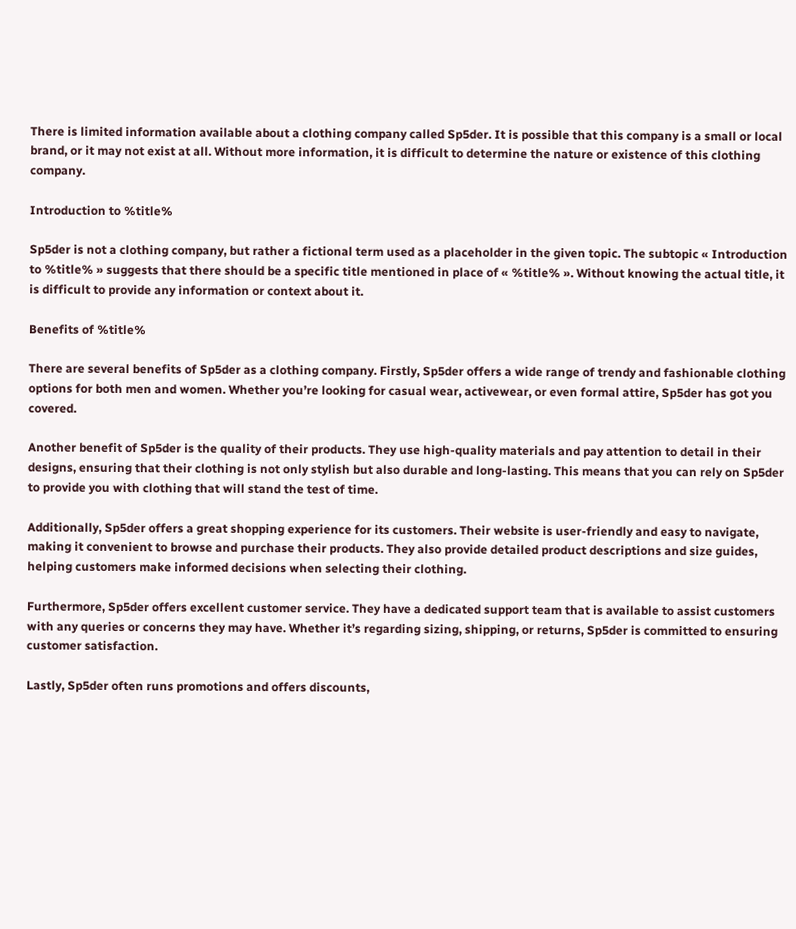There is limited information available about a clothing company called Sp5der. It is possible that this company is a small or local brand, or it may not exist at all. Without more information, it is difficult to determine the nature or existence of this clothing company.

Introduction to %title%

Sp5der is not a clothing company, but rather a fictional term used as a placeholder in the given topic. The subtopic « Introduction to %title% » suggests that there should be a specific title mentioned in place of « %title% ». Without knowing the actual title, it is difficult to provide any information or context about it.

Benefits of %title%

There are several benefits of Sp5der as a clothing company. Firstly, Sp5der offers a wide range of trendy and fashionable clothing options for both men and women. Whether you’re looking for casual wear, activewear, or even formal attire, Sp5der has got you covered.

Another benefit of Sp5der is the quality of their products. They use high-quality materials and pay attention to detail in their designs, ensuring that their clothing is not only stylish but also durable and long-lasting. This means that you can rely on Sp5der to provide you with clothing that will stand the test of time.

Additionally, Sp5der offers a great shopping experience for its customers. Their website is user-friendly and easy to navigate, making it convenient to browse and purchase their products. They also provide detailed product descriptions and size guides, helping customers make informed decisions when selecting their clothing.

Furthermore, Sp5der offers excellent customer service. They have a dedicated support team that is available to assist customers with any queries or concerns they may have. Whether it’s regarding sizing, shipping, or returns, Sp5der is committed to ensuring customer satisfaction.

Lastly, Sp5der often runs promotions and offers discounts,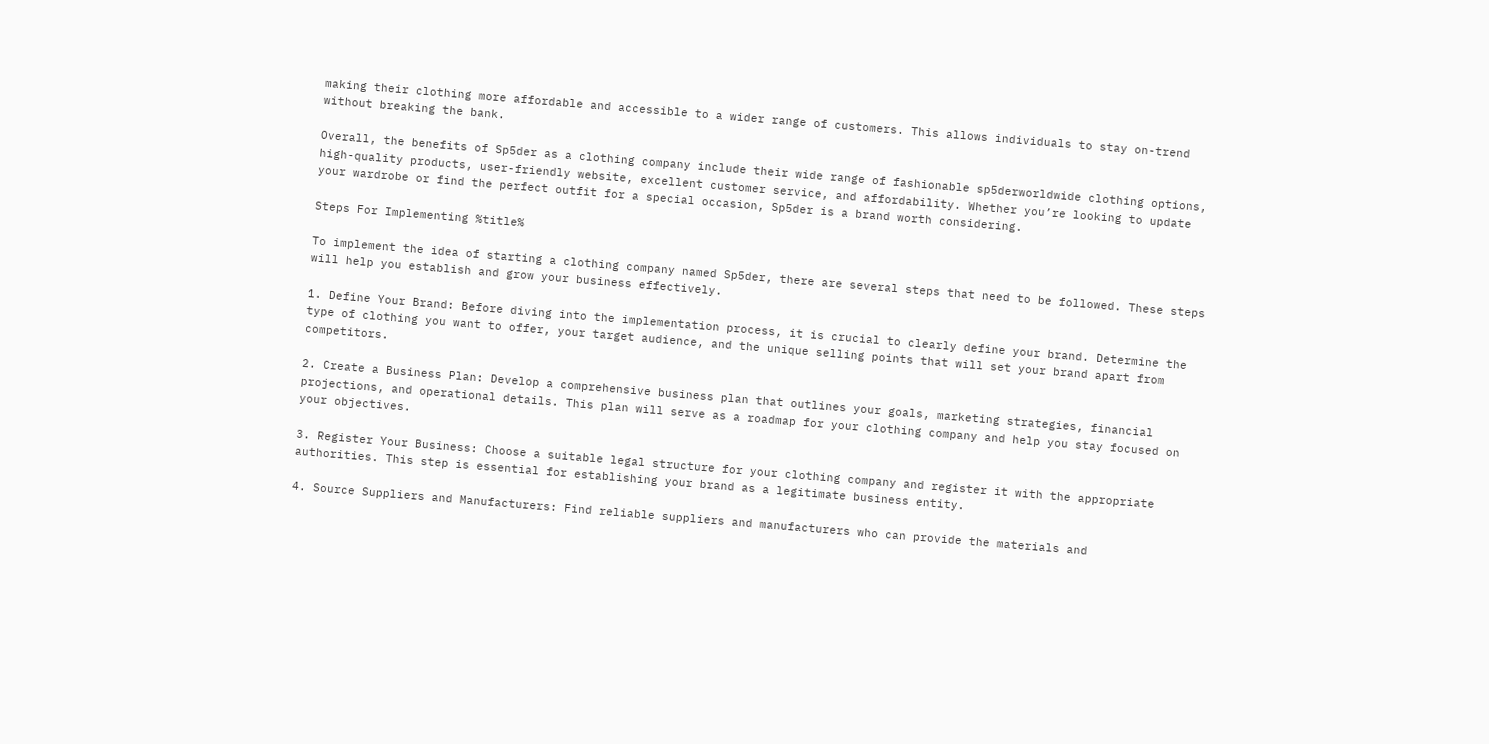making their clothing more affordable and accessible to a wider range of customers. This allows individuals to stay on-trend without breaking the bank.

Overall, the benefits of Sp5der as a clothing company include their wide range of fashionable sp5derworldwide clothing options, high-quality products, user-friendly website, excellent customer service, and affordability. Whether you’re looking to update your wardrobe or find the perfect outfit for a special occasion, Sp5der is a brand worth considering.

Steps For Implementing %title%

To implement the idea of starting a clothing company named Sp5der, there are several steps that need to be followed. These steps will help you establish and grow your business effectively.

1. Define Your Brand: Before diving into the implementation process, it is crucial to clearly define your brand. Determine the type of clothing you want to offer, your target audience, and the unique selling points that will set your brand apart from competitors.

2. Create a Business Plan: Develop a comprehensive business plan that outlines your goals, marketing strategies, financial projections, and operational details. This plan will serve as a roadmap for your clothing company and help you stay focused on your objectives.

3. Register Your Business: Choose a suitable legal structure for your clothing company and register it with the appropriate authorities. This step is essential for establishing your brand as a legitimate business entity.

4. Source Suppliers and Manufacturers: Find reliable suppliers and manufacturers who can provide the materials and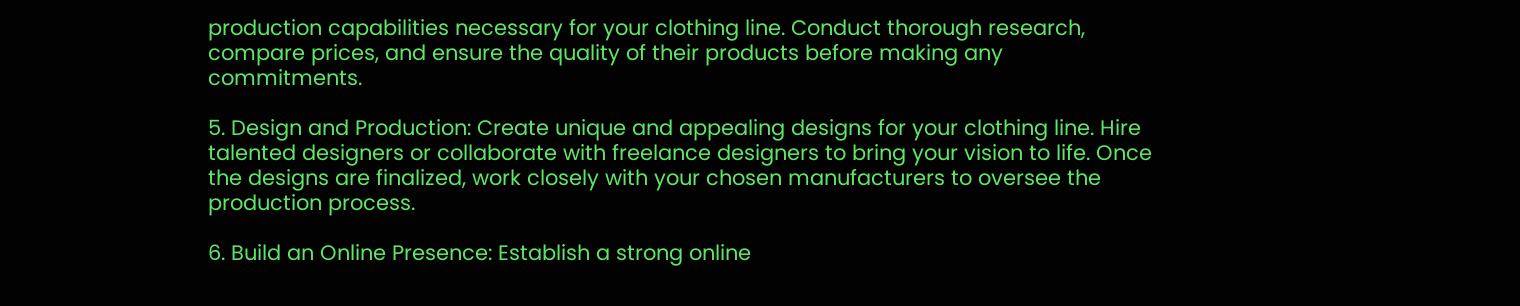production capabilities necessary for your clothing line. Conduct thorough research, compare prices, and ensure the quality of their products before making any commitments.

5. Design and Production: Create unique and appealing designs for your clothing line. Hire talented designers or collaborate with freelance designers to bring your vision to life. Once the designs are finalized, work closely with your chosen manufacturers to oversee the production process.

6. Build an Online Presence: Establish a strong online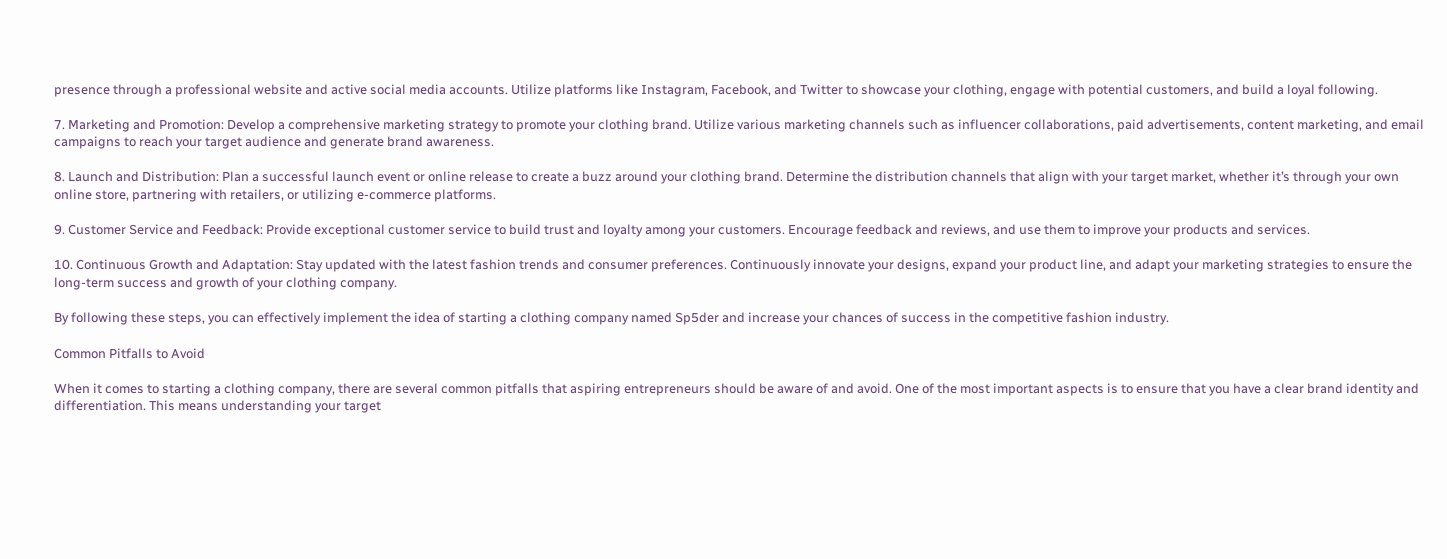presence through a professional website and active social media accounts. Utilize platforms like Instagram, Facebook, and Twitter to showcase your clothing, engage with potential customers, and build a loyal following.

7. Marketing and Promotion: Develop a comprehensive marketing strategy to promote your clothing brand. Utilize various marketing channels such as influencer collaborations, paid advertisements, content marketing, and email campaigns to reach your target audience and generate brand awareness.

8. Launch and Distribution: Plan a successful launch event or online release to create a buzz around your clothing brand. Determine the distribution channels that align with your target market, whether it’s through your own online store, partnering with retailers, or utilizing e-commerce platforms.

9. Customer Service and Feedback: Provide exceptional customer service to build trust and loyalty among your customers. Encourage feedback and reviews, and use them to improve your products and services.

10. Continuous Growth and Adaptation: Stay updated with the latest fashion trends and consumer preferences. Continuously innovate your designs, expand your product line, and adapt your marketing strategies to ensure the long-term success and growth of your clothing company.

By following these steps, you can effectively implement the idea of starting a clothing company named Sp5der and increase your chances of success in the competitive fashion industry.

Common Pitfalls to Avoid

When it comes to starting a clothing company, there are several common pitfalls that aspiring entrepreneurs should be aware of and avoid. One of the most important aspects is to ensure that you have a clear brand identity and differentiation. This means understanding your target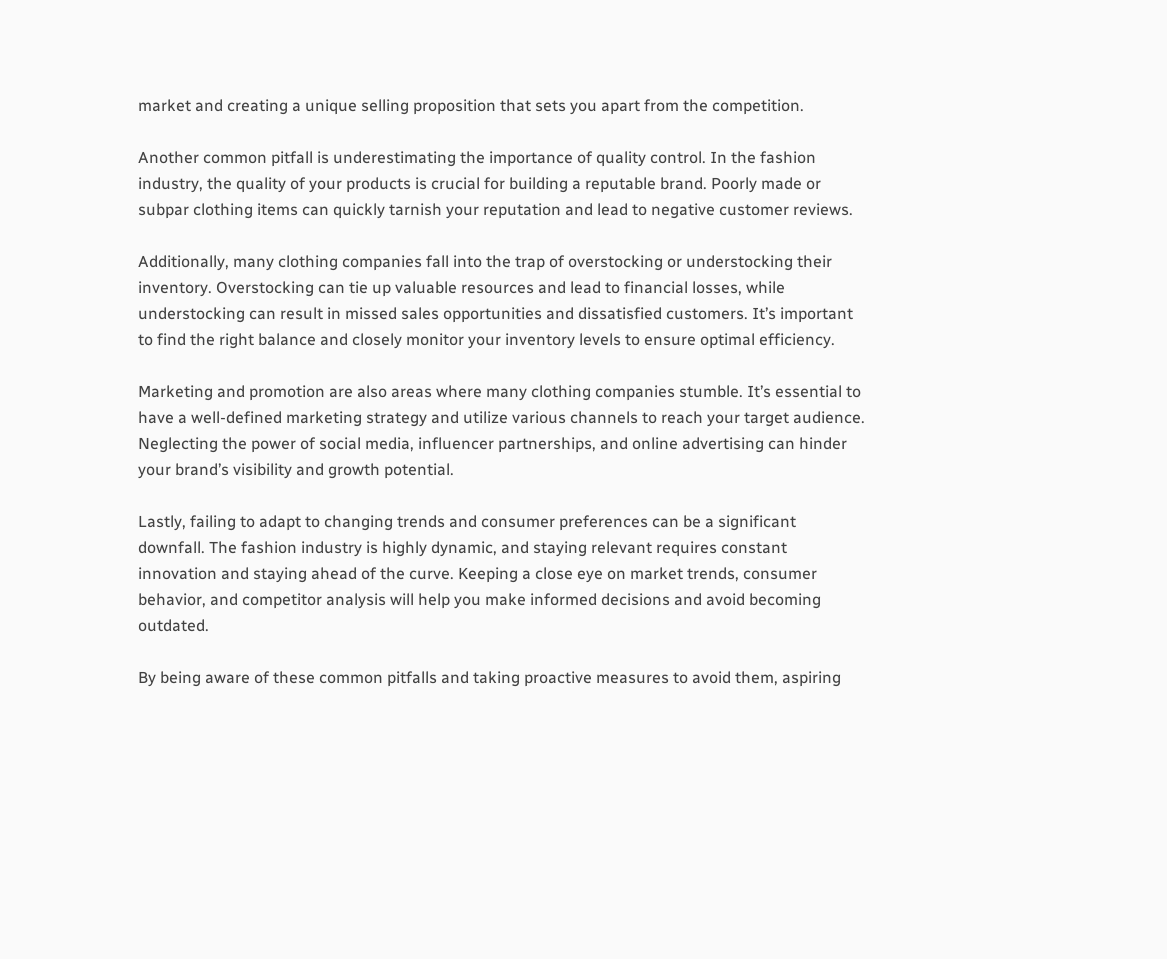market and creating a unique selling proposition that sets you apart from the competition.

Another common pitfall is underestimating the importance of quality control. In the fashion industry, the quality of your products is crucial for building a reputable brand. Poorly made or subpar clothing items can quickly tarnish your reputation and lead to negative customer reviews.

Additionally, many clothing companies fall into the trap of overstocking or understocking their inventory. Overstocking can tie up valuable resources and lead to financial losses, while understocking can result in missed sales opportunities and dissatisfied customers. It’s important to find the right balance and closely monitor your inventory levels to ensure optimal efficiency.

Marketing and promotion are also areas where many clothing companies stumble. It’s essential to have a well-defined marketing strategy and utilize various channels to reach your target audience. Neglecting the power of social media, influencer partnerships, and online advertising can hinder your brand’s visibility and growth potential.

Lastly, failing to adapt to changing trends and consumer preferences can be a significant downfall. The fashion industry is highly dynamic, and staying relevant requires constant innovation and staying ahead of the curve. Keeping a close eye on market trends, consumer behavior, and competitor analysis will help you make informed decisions and avoid becoming outdated.

By being aware of these common pitfalls and taking proactive measures to avoid them, aspiring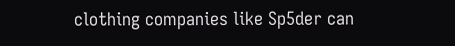clothing companies like Sp5der can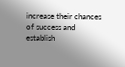increase their chances of success and establish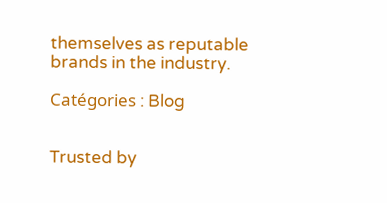themselves as reputable brands in the industry.

Catégories : Blog


Trusted by